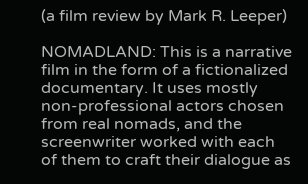(a film review by Mark R. Leeper)

NOMADLAND: This is a narrative film in the form of a fictionalized documentary. It uses mostly non-professional actors chosen from real nomads, and the screenwriter worked with each of them to craft their dialogue as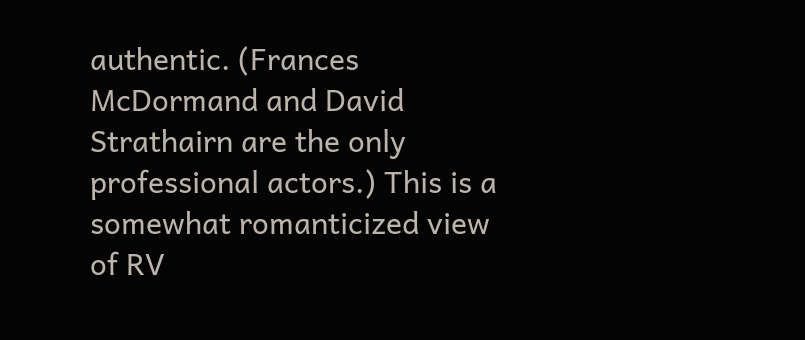authentic. (Frances McDormand and David Strathairn are the only professional actors.) This is a somewhat romanticized view of RV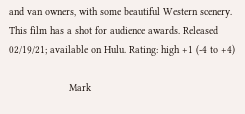and van owners, with some beautiful Western scenery. This film has a shot for audience awards. Released 02/19/21; available on Hulu. Rating: high +1 (-4 to +4)

                    Mark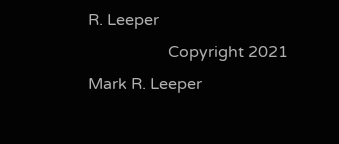R. Leeper
                    Copyright 2021 Mark R. Leeper